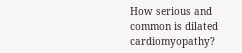How serious and common is dilated cardiomyopathy?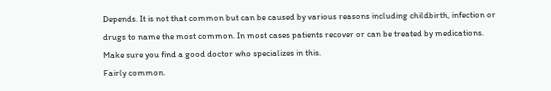Depends. It is not that common but can be caused by various reasons including childbirth, infection or drugs to name the most common. In most cases patients recover or can be treated by medications. Make sure you find a good doctor who specializes in this.
Fairly common.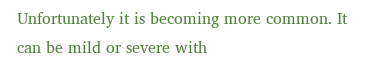Unfortunately it is becoming more common. It can be mild or severe with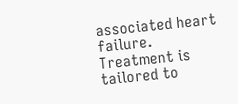associated heart failure. Treatment is tailored to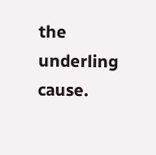the underling cause.